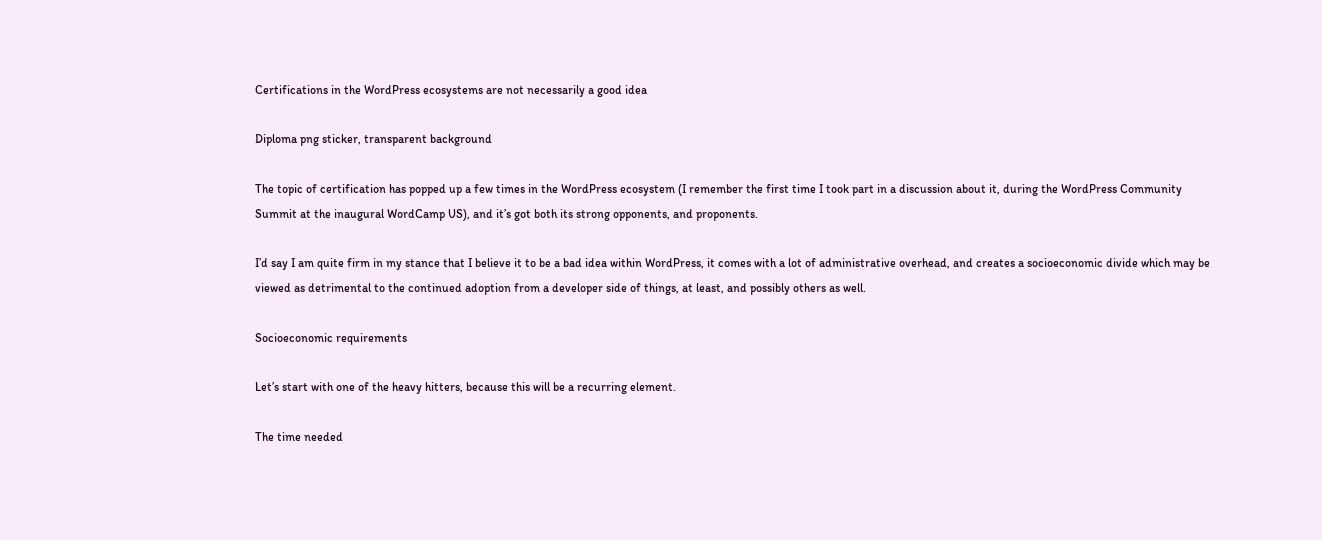Certifications in the WordPress ecosystems are not necessarily a good idea

Diploma png sticker, transparent background

The topic of certification has popped up a few times in the WordPress ecosystem (I remember the first time I took part in a discussion about it, during the WordPress Community Summit at the inaugural WordCamp US), and it’s got both its strong opponents, and proponents.

I’d say I am quite firm in my stance that I believe it to be a bad idea within WordPress, it comes with a lot of administrative overhead, and creates a socioeconomic divide which may be viewed as detrimental to the continued adoption from a developer side of things, at least, and possibly others as well.

Socioeconomic requirements

Let’s start with one of the heavy hitters, because this will be a recurring element.

The time needed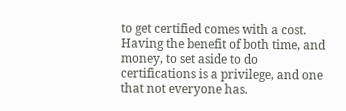to get certified comes with a cost. Having the benefit of both time, and money, to set aside to do certifications is a privilege, and one that not everyone has.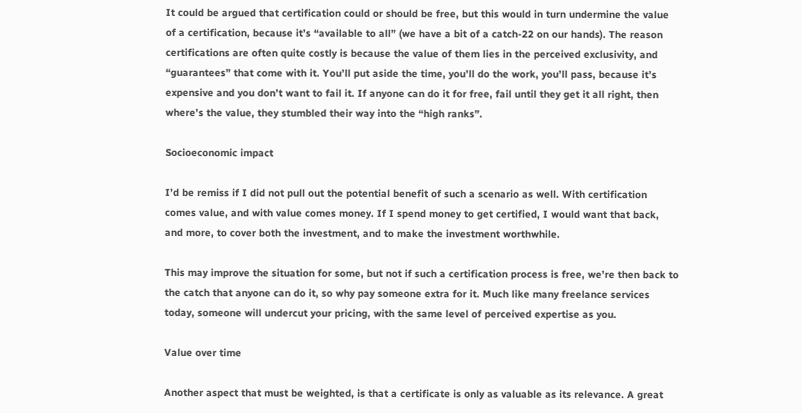It could be argued that certification could or should be free, but this would in turn undermine the value of a certification, because it’s “available to all” (we have a bit of a catch-22 on our hands). The reason certifications are often quite costly is because the value of them lies in the perceived exclusivity, and “guarantees” that come with it. You’ll put aside the time, you’ll do the work, you’ll pass, because it’s expensive and you don’t want to fail it. If anyone can do it for free, fail until they get it all right, then where’s the value, they stumbled their way into the “high ranks”.

Socioeconomic impact

I’d be remiss if I did not pull out the potential benefit of such a scenario as well. With certification comes value, and with value comes money. If I spend money to get certified, I would want that back, and more, to cover both the investment, and to make the investment worthwhile.

This may improve the situation for some, but not if such a certification process is free, we’re then back to the catch that anyone can do it, so why pay someone extra for it. Much like many freelance services today, someone will undercut your pricing, with the same level of perceived expertise as you.

Value over time

Another aspect that must be weighted, is that a certificate is only as valuable as its relevance. A great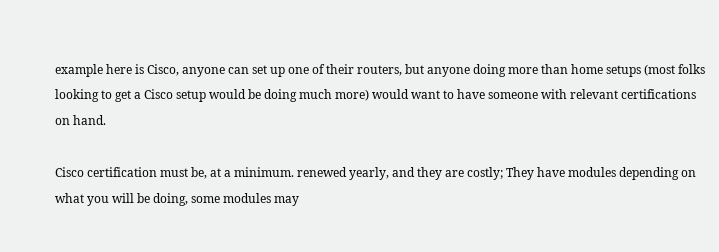example here is Cisco, anyone can set up one of their routers, but anyone doing more than home setups (most folks looking to get a Cisco setup would be doing much more) would want to have someone with relevant certifications on hand.

Cisco certification must be, at a minimum. renewed yearly, and they are costly; They have modules depending on what you will be doing, some modules may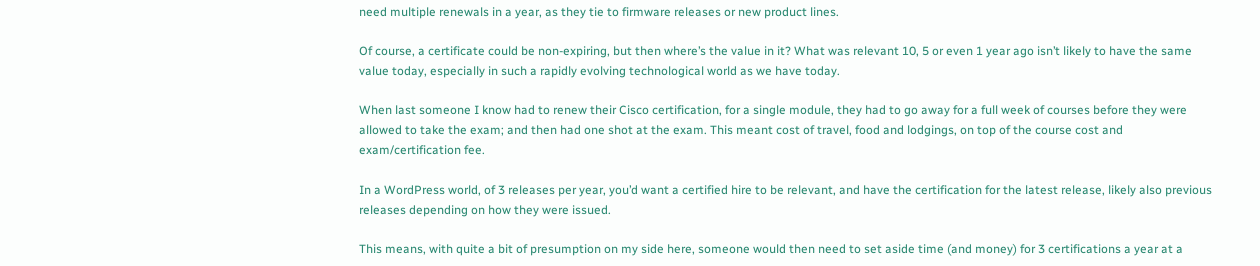need multiple renewals in a year, as they tie to firmware releases or new product lines.

Of course, a certificate could be non-expiring, but then where’s the value in it? What was relevant 10, 5 or even 1 year ago isn’t likely to have the same value today, especially in such a rapidly evolving technological world as we have today.

When last someone I know had to renew their Cisco certification, for a single module, they had to go away for a full week of courses before they were allowed to take the exam; and then had one shot at the exam. This meant cost of travel, food and lodgings, on top of the course cost and exam/certification fee.

In a WordPress world, of 3 releases per year, you’d want a certified hire to be relevant, and have the certification for the latest release, likely also previous releases depending on how they were issued.

This means, with quite a bit of presumption on my side here, someone would then need to set aside time (and money) for 3 certifications a year at a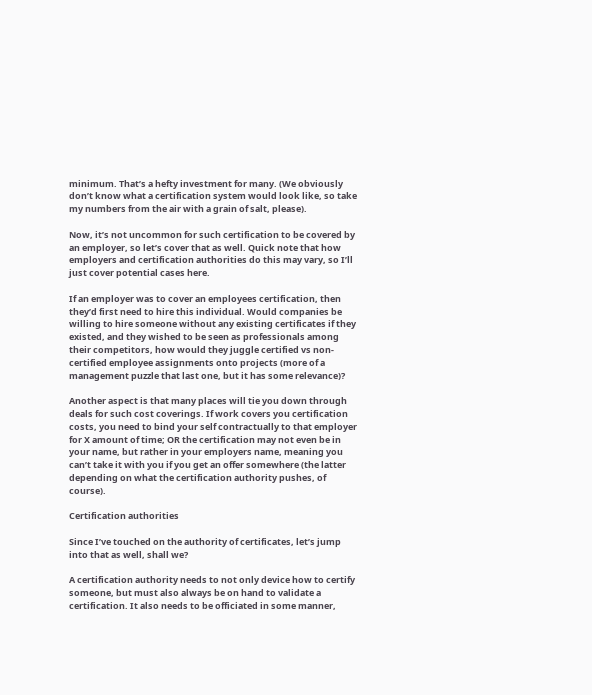minimum. That’s a hefty investment for many. (We obviously don’t know what a certification system would look like, so take my numbers from the air with a grain of salt, please).

Now, it’s not uncommon for such certification to be covered by an employer, so let’s cover that as well. Quick note that how employers and certification authorities do this may vary, so I’ll just cover potential cases here.

If an employer was to cover an employees certification, then they’d first need to hire this individual. Would companies be willing to hire someone without any existing certificates if they existed, and they wished to be seen as professionals among their competitors, how would they juggle certified vs non-certified employee assignments onto projects (more of a management puzzle that last one, but it has some relevance)?

Another aspect is that many places will tie you down through deals for such cost coverings. If work covers you certification costs, you need to bind your self contractually to that employer for X amount of time; OR the certification may not even be in your name, but rather in your employers name, meaning you can’t take it with you if you get an offer somewhere (the latter depending on what the certification authority pushes, of course).

Certification authorities

Since I’ve touched on the authority of certificates, let’s jump into that as well, shall we?

A certification authority needs to not only device how to certify someone, but must also always be on hand to validate a certification. It also needs to be officiated in some manner,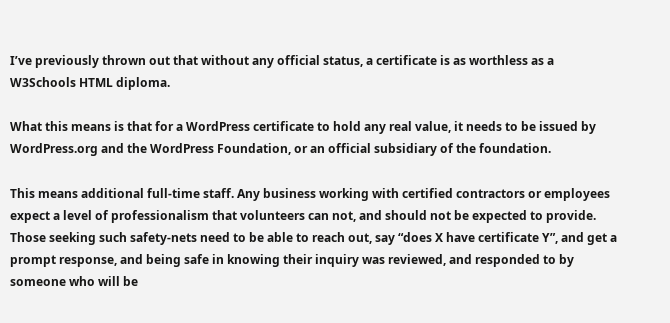I’ve previously thrown out that without any official status, a certificate is as worthless as a W3Schools HTML diploma.

What this means is that for a WordPress certificate to hold any real value, it needs to be issued by WordPress.org and the WordPress Foundation, or an official subsidiary of the foundation.

This means additional full-time staff. Any business working with certified contractors or employees expect a level of professionalism that volunteers can not, and should not be expected to provide. Those seeking such safety-nets need to be able to reach out, say “does X have certificate Y”, and get a prompt response, and being safe in knowing their inquiry was reviewed, and responded to by someone who will be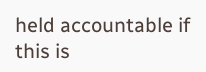held accountable if this is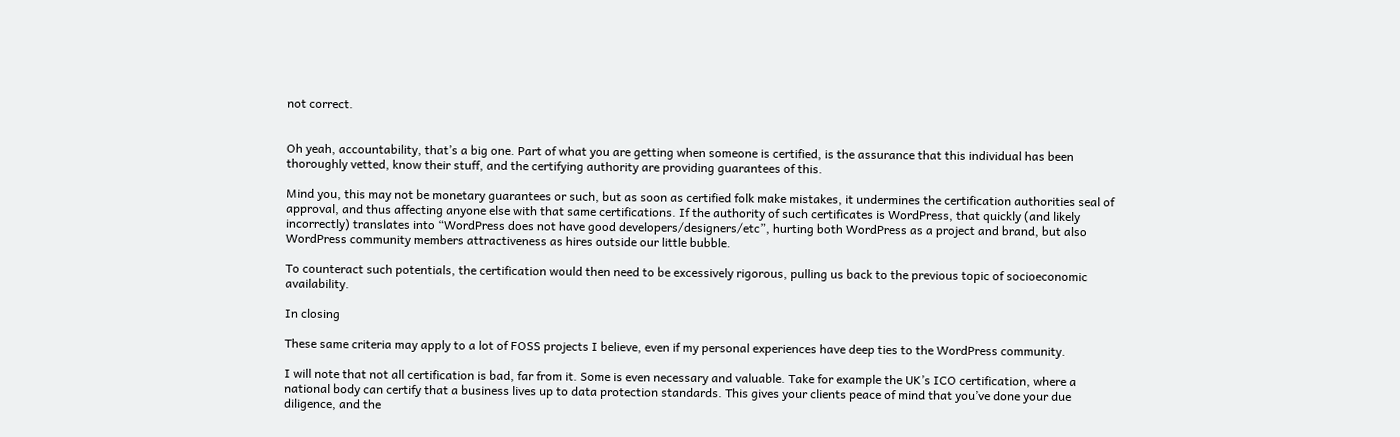not correct.


Oh yeah, accountability, that’s a big one. Part of what you are getting when someone is certified, is the assurance that this individual has been thoroughly vetted, know their stuff, and the certifying authority are providing guarantees of this.

Mind you, this may not be monetary guarantees or such, but as soon as certified folk make mistakes, it undermines the certification authorities seal of approval, and thus affecting anyone else with that same certifications. If the authority of such certificates is WordPress, that quickly (and likely incorrectly) translates into “WordPress does not have good developers/designers/etc”, hurting both WordPress as a project and brand, but also WordPress community members attractiveness as hires outside our little bubble.

To counteract such potentials, the certification would then need to be excessively rigorous, pulling us back to the previous topic of socioeconomic availability.

In closing

These same criteria may apply to a lot of FOSS projects I believe, even if my personal experiences have deep ties to the WordPress community.

I will note that not all certification is bad, far from it. Some is even necessary and valuable. Take for example the UK’s ICO certification, where a national body can certify that a business lives up to data protection standards. This gives your clients peace of mind that you’ve done your due diligence, and the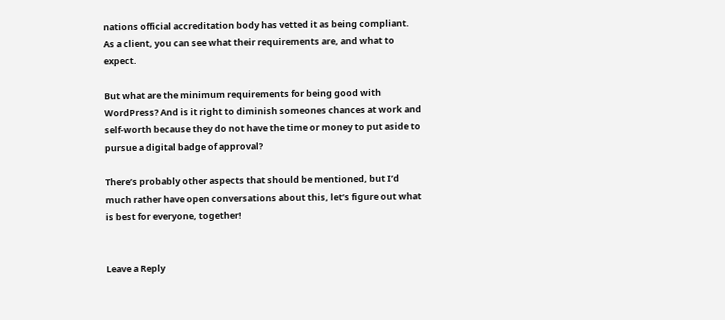nations official accreditation body has vetted it as being compliant. As a client, you can see what their requirements are, and what to expect.

But what are the minimum requirements for being good with WordPress? And is it right to diminish someones chances at work and self-worth because they do not have the time or money to put aside to pursue a digital badge of approval?

There’s probably other aspects that should be mentioned, but I’d much rather have open conversations about this, let’s figure out what is best for everyone, together!


Leave a Reply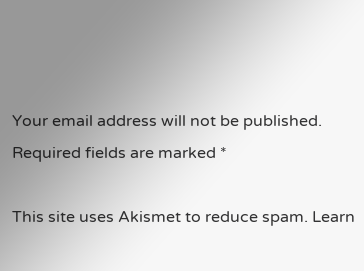Your email address will not be published. Required fields are marked *

This site uses Akismet to reduce spam. Learn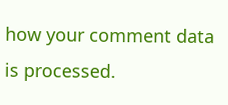how your comment data is processed.